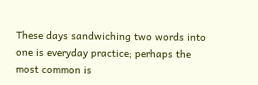These days sandwiching two words into one is everyday practice; perhaps the most common is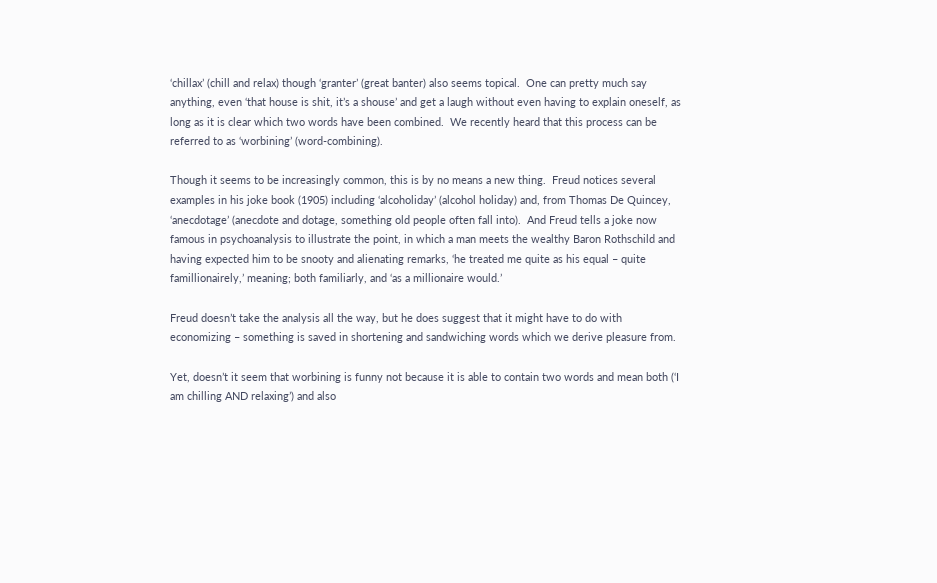‘chillax’ (chill and relax) though ‘granter’ (great banter) also seems topical.  One can pretty much say anything, even ‘that house is shit, it’s a shouse’ and get a laugh without even having to explain oneself, as long as it is clear which two words have been combined.  We recently heard that this process can be referred to as ‘worbining’ (word-combining).

Though it seems to be increasingly common, this is by no means a new thing.  Freud notices several examples in his joke book (1905) including ‘alcoholiday’ (alcohol holiday) and, from Thomas De Quincey, ‘anecdotage’ (anecdote and dotage, something old people often fall into).  And Freud tells a joke now famous in psychoanalysis to illustrate the point, in which a man meets the wealthy Baron Rothschild and having expected him to be snooty and alienating remarks, ‘he treated me quite as his equal – quite famillionairely,’ meaning; both familiarly, and ‘as a millionaire would.’

Freud doesn’t take the analysis all the way, but he does suggest that it might have to do with economizing – something is saved in shortening and sandwiching words which we derive pleasure from.

Yet, doesn’t it seem that worbining is funny not because it is able to contain two words and mean both (‘I am chilling AND relaxing’) and also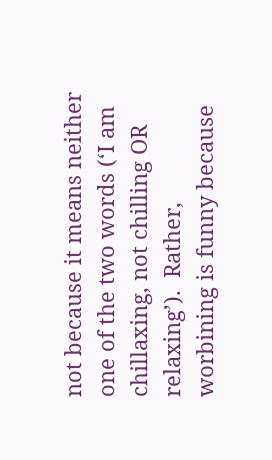not because it means neither one of the two words (‘I am chillaxing, not chilling OR relaxing’).  Rather, worbining is funny because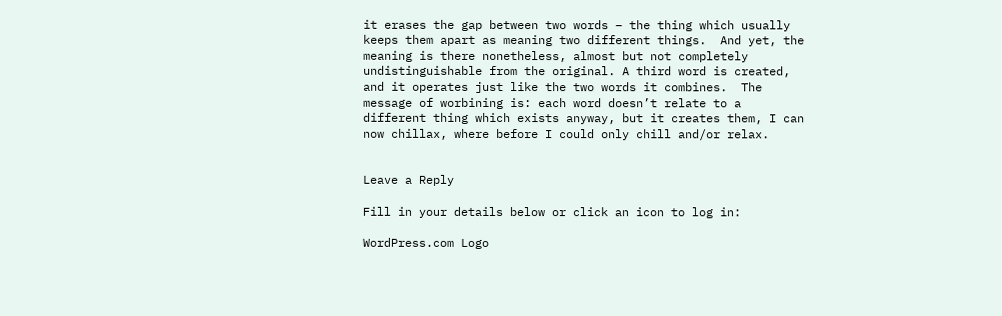it erases the gap between two words – the thing which usually keeps them apart as meaning two different things.  And yet, the meaning is there nonetheless, almost but not completely undistinguishable from the original. A third word is created, and it operates just like the two words it combines.  The message of worbining is: each word doesn’t relate to a different thing which exists anyway, but it creates them, I can now chillax, where before I could only chill and/or relax.


Leave a Reply

Fill in your details below or click an icon to log in:

WordPress.com Logo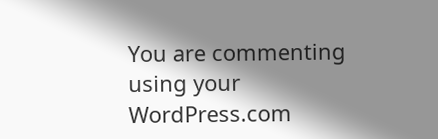You are commenting using your WordPress.com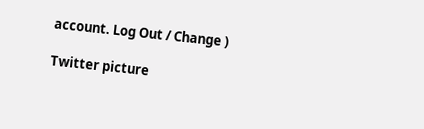account. Log Out / Change )

Twitter picture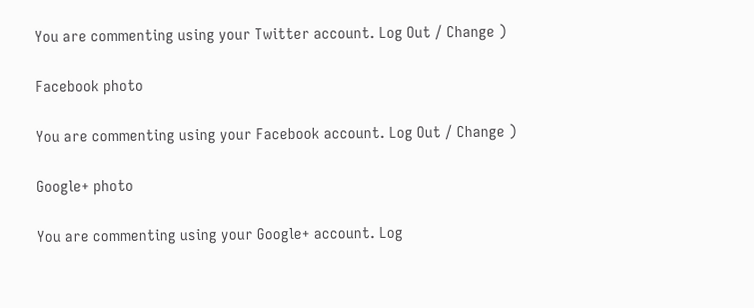You are commenting using your Twitter account. Log Out / Change )

Facebook photo

You are commenting using your Facebook account. Log Out / Change )

Google+ photo

You are commenting using your Google+ account. Log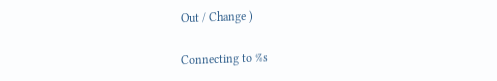Out / Change )

Connecting to %s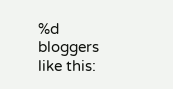%d bloggers like this: